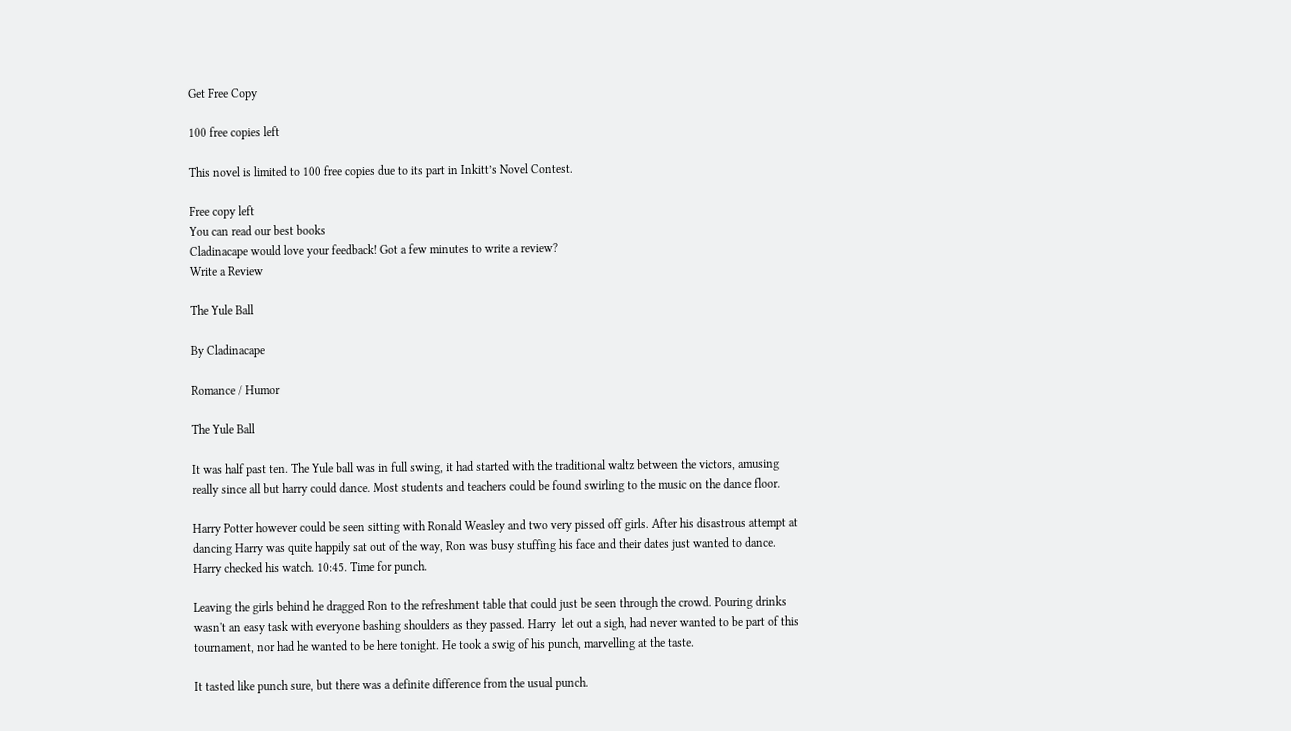Get Free Copy

100 free copies left

This novel is limited to 100 free copies due to its part in Inkitt’s Novel Contest.

Free copy left
You can read our best books
Cladinacape would love your feedback! Got a few minutes to write a review?
Write a Review

The Yule Ball

By Cladinacape

Romance / Humor

The Yule Ball

It was half past ten. The Yule ball was in full swing, it had started with the traditional waltz between the victors, amusing really since all but harry could dance. Most students and teachers could be found swirling to the music on the dance floor.

Harry Potter however could be seen sitting with Ronald Weasley and two very pissed off girls. After his disastrous attempt at dancing Harry was quite happily sat out of the way, Ron was busy stuffing his face and their dates just wanted to dance. Harry checked his watch. 10:45. Time for punch.

Leaving the girls behind he dragged Ron to the refreshment table that could just be seen through the crowd. Pouring drinks wasn't an easy task with everyone bashing shoulders as they passed. Harry  let out a sigh, had never wanted to be part of this tournament, nor had he wanted to be here tonight. He took a swig of his punch, marvelling at the taste.

It tasted like punch sure, but there was a definite difference from the usual punch.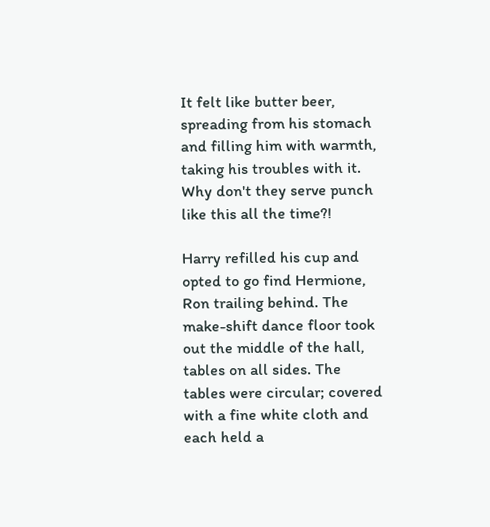It felt like butter beer, spreading from his stomach and filling him with warmth, taking his troubles with it. Why don't they serve punch like this all the time?!

Harry refilled his cup and opted to go find Hermione, Ron trailing behind. The make-shift dance floor took out the middle of the hall, tables on all sides. The tables were circular; covered with a fine white cloth and each held a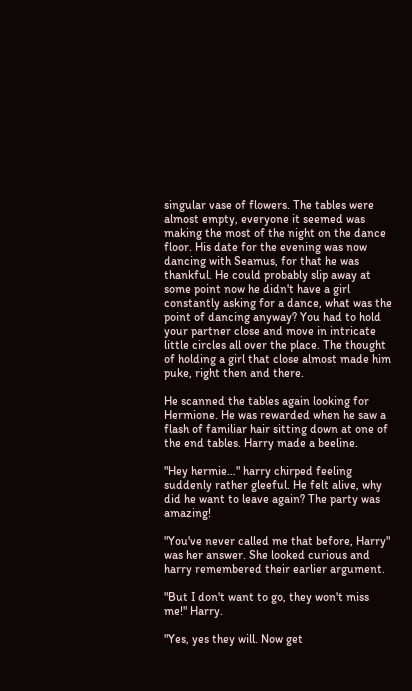singular vase of flowers. The tables were almost empty, everyone it seemed was making the most of the night on the dance floor. His date for the evening was now dancing with Seamus, for that he was thankful. He could probably slip away at some point now he didn't have a girl constantly asking for a dance, what was the point of dancing anyway? You had to hold your partner close and move in intricate little circles all over the place. The thought of holding a girl that close almost made him puke, right then and there.

He scanned the tables again looking for Hermione. He was rewarded when he saw a flash of familiar hair sitting down at one of the end tables. Harry made a beeline.

"Hey hermie…" harry chirped feeling suddenly rather gleeful. He felt alive, why did he want to leave again? The party was amazing!

"You've never called me that before, Harry" was her answer. She looked curious and harry remembered their earlier argument.

"But I don't want to go, they won't miss me!" Harry.

"Yes, yes they will. Now get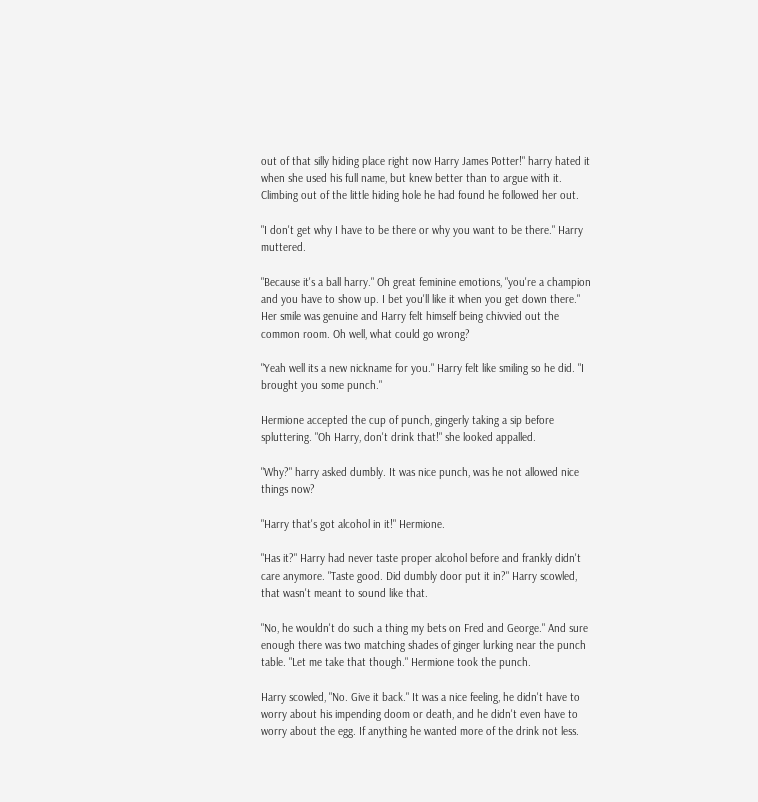out of that silly hiding place right now Harry James Potter!" harry hated it when she used his full name, but knew better than to argue with it. Climbing out of the little hiding hole he had found he followed her out.

"I don't get why I have to be there or why you want to be there." Harry muttered.

"Because it's a ball harry." Oh great feminine emotions, "you're a champion and you have to show up. I bet you'll like it when you get down there." Her smile was genuine and Harry felt himself being chivvied out the common room. Oh well, what could go wrong?

"Yeah well its a new nickname for you." Harry felt like smiling so he did. "I brought you some punch."

Hermione accepted the cup of punch, gingerly taking a sip before spluttering. "Oh Harry, don't drink that!" she looked appalled.

"Why?" harry asked dumbly. It was nice punch, was he not allowed nice things now?

"Harry that's got alcohol in it!" Hermione.

"Has it?" Harry had never taste proper alcohol before and frankly didn't care anymore. "Taste good. Did dumbly door put it in?" Harry scowled, that wasn't meant to sound like that.

"No, he wouldn't do such a thing my bets on Fred and George." And sure enough there was two matching shades of ginger lurking near the punch table. "Let me take that though." Hermione took the punch.

Harry scowled, "No. Give it back." It was a nice feeling, he didn't have to worry about his impending doom or death, and he didn't even have to worry about the egg. If anything he wanted more of the drink not less.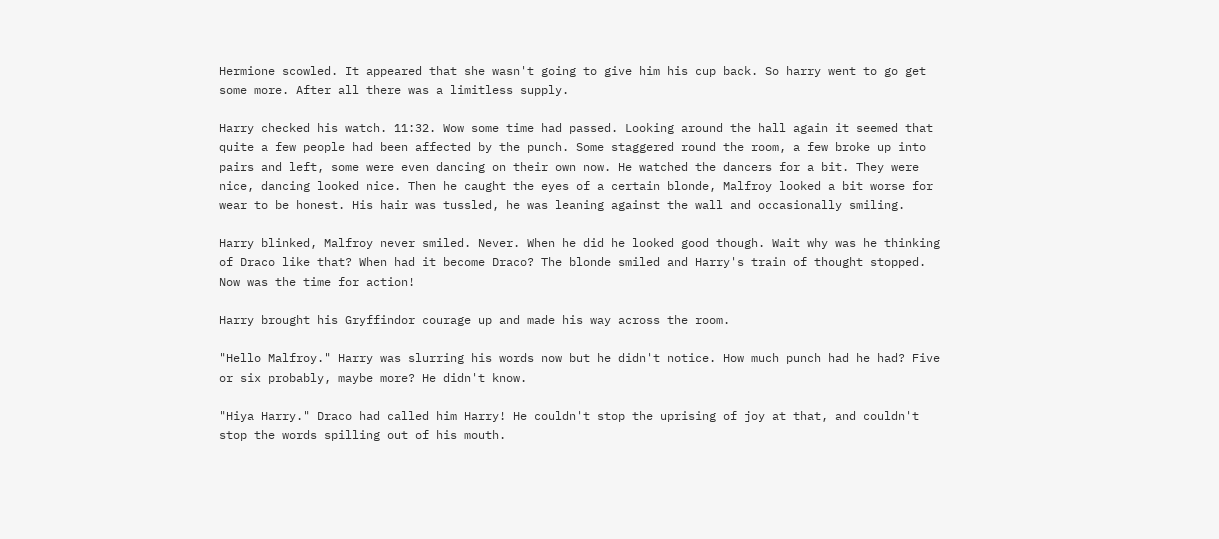Hermione scowled. It appeared that she wasn't going to give him his cup back. So harry went to go get some more. After all there was a limitless supply.

Harry checked his watch. 11:32. Wow some time had passed. Looking around the hall again it seemed that quite a few people had been affected by the punch. Some staggered round the room, a few broke up into pairs and left, some were even dancing on their own now. He watched the dancers for a bit. They were nice, dancing looked nice. Then he caught the eyes of a certain blonde, Malfroy looked a bit worse for wear to be honest. His hair was tussled, he was leaning against the wall and occasionally smiling.

Harry blinked, Malfroy never smiled. Never. When he did he looked good though. Wait why was he thinking of Draco like that? When had it become Draco? The blonde smiled and Harry's train of thought stopped. Now was the time for action!

Harry brought his Gryffindor courage up and made his way across the room.

"Hello Malfroy." Harry was slurring his words now but he didn't notice. How much punch had he had? Five or six probably, maybe more? He didn't know.

"Hiya Harry." Draco had called him Harry! He couldn't stop the uprising of joy at that, and couldn't stop the words spilling out of his mouth.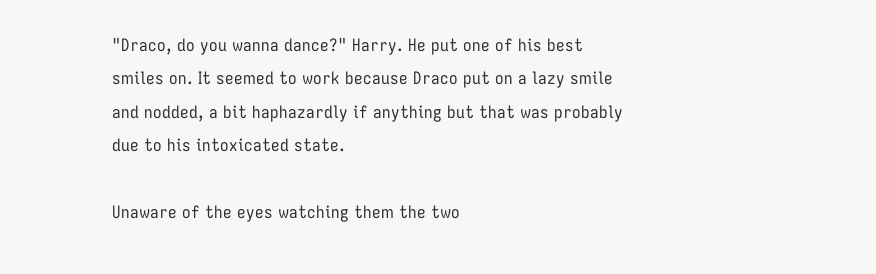"Draco, do you wanna dance?" Harry. He put one of his best smiles on. It seemed to work because Draco put on a lazy smile and nodded, a bit haphazardly if anything but that was probably due to his intoxicated state.

Unaware of the eyes watching them the two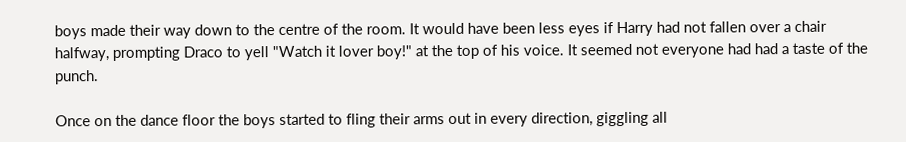boys made their way down to the centre of the room. It would have been less eyes if Harry had not fallen over a chair halfway, prompting Draco to yell "Watch it lover boy!" at the top of his voice. It seemed not everyone had had a taste of the punch.

Once on the dance floor the boys started to fling their arms out in every direction, giggling all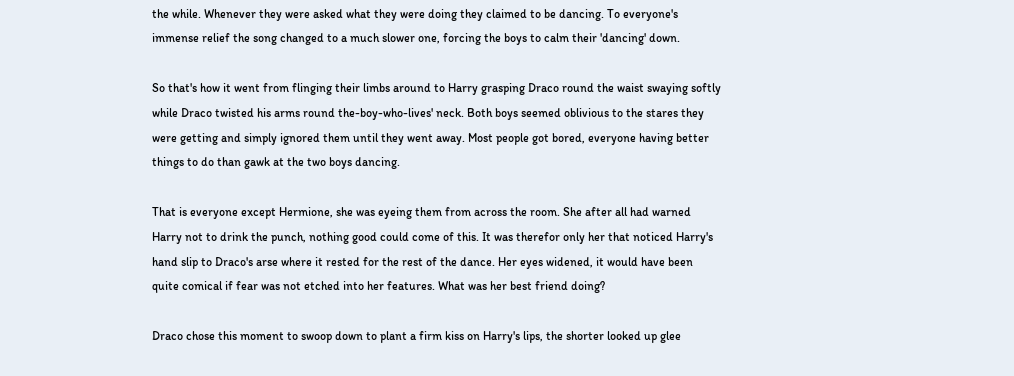the while. Whenever they were asked what they were doing they claimed to be dancing. To everyone's immense relief the song changed to a much slower one, forcing the boys to calm their 'dancing' down.

So that's how it went from flinging their limbs around to Harry grasping Draco round the waist swaying softly while Draco twisted his arms round the-boy-who-lives' neck. Both boys seemed oblivious to the stares they were getting and simply ignored them until they went away. Most people got bored, everyone having better things to do than gawk at the two boys dancing.

That is everyone except Hermione, she was eyeing them from across the room. She after all had warned Harry not to drink the punch, nothing good could come of this. It was therefor only her that noticed Harry's hand slip to Draco's arse where it rested for the rest of the dance. Her eyes widened, it would have been quite comical if fear was not etched into her features. What was her best friend doing?

Draco chose this moment to swoop down to plant a firm kiss on Harry's lips, the shorter looked up glee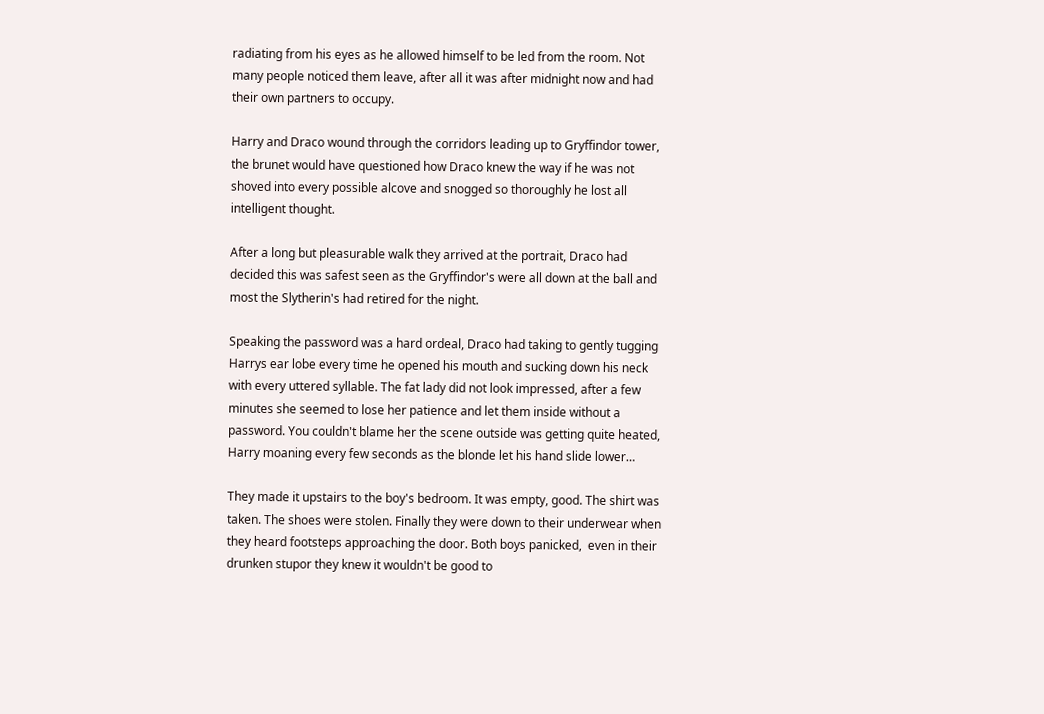radiating from his eyes as he allowed himself to be led from the room. Not many people noticed them leave, after all it was after midnight now and had their own partners to occupy.

Harry and Draco wound through the corridors leading up to Gryffindor tower, the brunet would have questioned how Draco knew the way if he was not shoved into every possible alcove and snogged so thoroughly he lost all intelligent thought.

After a long but pleasurable walk they arrived at the portrait, Draco had decided this was safest seen as the Gryffindor's were all down at the ball and most the Slytherin's had retired for the night.

Speaking the password was a hard ordeal, Draco had taking to gently tugging Harrys ear lobe every time he opened his mouth and sucking down his neck with every uttered syllable. The fat lady did not look impressed, after a few minutes she seemed to lose her patience and let them inside without a password. You couldn't blame her the scene outside was getting quite heated, Harry moaning every few seconds as the blonde let his hand slide lower…

They made it upstairs to the boy's bedroom. It was empty, good. The shirt was taken. The shoes were stolen. Finally they were down to their underwear when they heard footsteps approaching the door. Both boys panicked,  even in their drunken stupor they knew it wouldn't be good to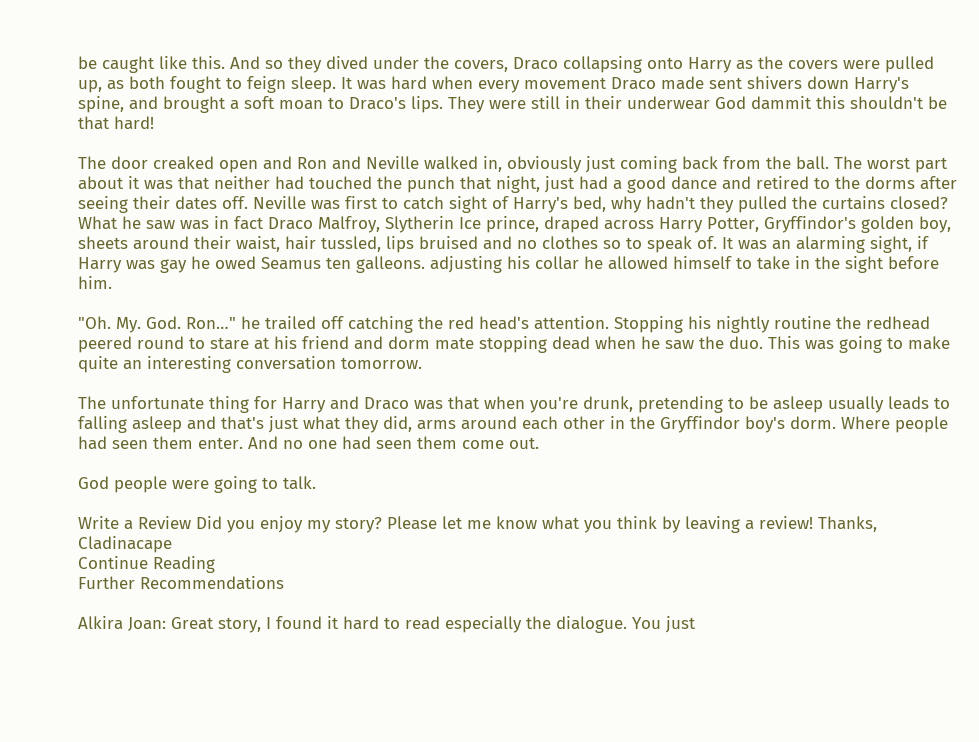be caught like this. And so they dived under the covers, Draco collapsing onto Harry as the covers were pulled up, as both fought to feign sleep. It was hard when every movement Draco made sent shivers down Harry's spine, and brought a soft moan to Draco's lips. They were still in their underwear God dammit this shouldn't be that hard!

The door creaked open and Ron and Neville walked in, obviously just coming back from the ball. The worst part about it was that neither had touched the punch that night, just had a good dance and retired to the dorms after seeing their dates off. Neville was first to catch sight of Harry's bed, why hadn't they pulled the curtains closed? What he saw was in fact Draco Malfroy, Slytherin Ice prince, draped across Harry Potter, Gryffindor's golden boy, sheets around their waist, hair tussled, lips bruised and no clothes so to speak of. It was an alarming sight, if Harry was gay he owed Seamus ten galleons. adjusting his collar he allowed himself to take in the sight before him.

"Oh. My. God. Ron…" he trailed off catching the red head's attention. Stopping his nightly routine the redhead peered round to stare at his friend and dorm mate stopping dead when he saw the duo. This was going to make quite an interesting conversation tomorrow.

The unfortunate thing for Harry and Draco was that when you're drunk, pretending to be asleep usually leads to falling asleep and that's just what they did, arms around each other in the Gryffindor boy's dorm. Where people had seen them enter. And no one had seen them come out.

God people were going to talk.

Write a Review Did you enjoy my story? Please let me know what you think by leaving a review! Thanks, Cladinacape
Continue Reading
Further Recommendations

Alkira Joan: Great story, I found it hard to read especially the dialogue. You just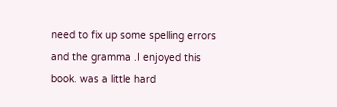need to fix up some spelling errors and the gramma .I enjoyed this book. was a little hard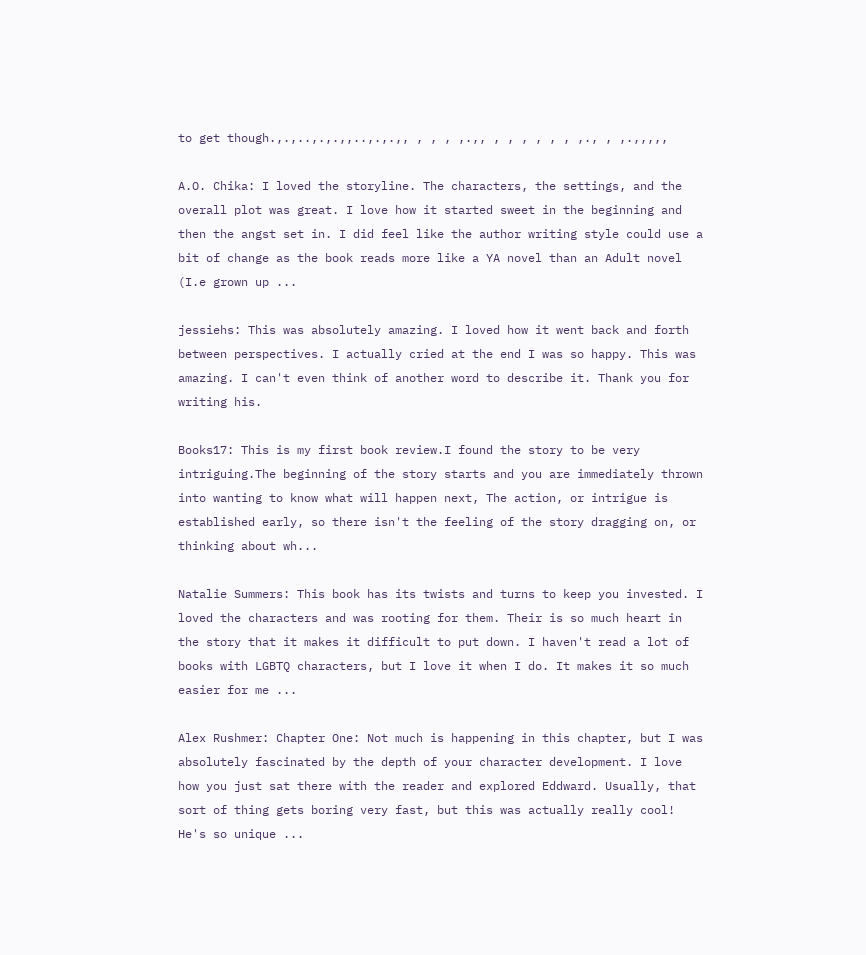to get though.,.,..,.,.,,..,.,.,, , , , ,.,, , , , , , , ,., , ,.,,,,,

A.O. Chika: I loved the storyline. The characters, the settings, and the overall plot was great. I love how it started sweet in the beginning and then the angst set in. I did feel like the author writing style could use a bit of change as the book reads more like a YA novel than an Adult novel (I.e grown up ...

jessiehs: This was absolutely amazing. I loved how it went back and forth between perspectives. I actually cried at the end I was so happy. This was amazing. I can't even think of another word to describe it. Thank you for writing his.

Books17: This is my first book review.I found the story to be very intriguing.The beginning of the story starts and you are immediately thrown into wanting to know what will happen next, The action, or intrigue is established early, so there isn't the feeling of the story dragging on, or thinking about wh...

Natalie Summers: This book has its twists and turns to keep you invested. I loved the characters and was rooting for them. Their is so much heart in the story that it makes it difficult to put down. I haven't read a lot of books with LGBTQ characters, but I love it when I do. It makes it so much easier for me ...

Alex Rushmer: Chapter One: Not much is happening in this chapter, but I was absolutely fascinated by the depth of your character development. I love how you just sat there with the reader and explored Eddward. Usually, that sort of thing gets boring very fast, but this was actually really cool! He's so unique ...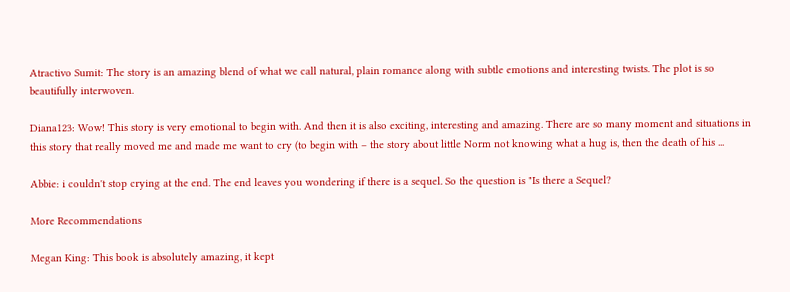Atractivo Sumit: The story is an amazing blend of what we call natural, plain romance along with subtle emotions and interesting twists. The plot is so beautifully interwoven.

Diana123: Wow! This story is very emotional to begin with. And then it is also exciting, interesting and amazing. There are so many moment and situations in this story that really moved me and made me want to cry (to begin with – the story about little Norm not knowing what a hug is, then the death of his ...

Abbie: i couldn't stop crying at the end. The end leaves you wondering if there is a sequel. So the question is "Is there a Sequel?

More Recommendations

Megan King: This book is absolutely amazing, it kept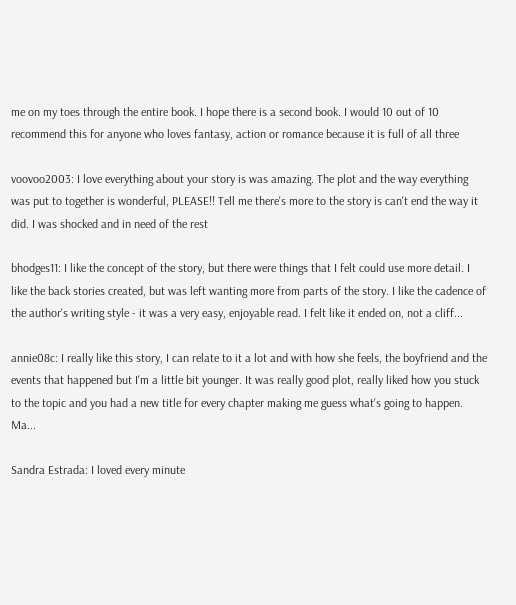me on my toes through the entire book. I hope there is a second book. I would 10 out of 10 recommend this for anyone who loves fantasy, action or romance because it is full of all three

voovoo2003: I love everything about your story is was amazing. The plot and the way everything was put to together is wonderful, PLEASE!! Tell me there's more to the story is can't end the way it did. I was shocked and in need of the rest

bhodges11: I like the concept of the story, but there were things that I felt could use more detail. I like the back stories created, but was left wanting more from parts of the story. I like the cadence of the author's writing style - it was a very easy, enjoyable read. I felt like it ended on, not a cliff...

annie08c: I really like this story, I can relate to it a lot and with how she feels, the boyfriend and the events that happened but I'm a little bit younger. It was really good plot, really liked how you stuck to the topic and you had a new title for every chapter making me guess what's going to happen. Ma...

Sandra Estrada: I loved every minute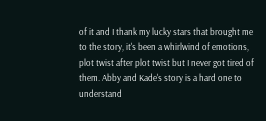of it and I thank my lucky stars that brought me to the story, it's been a whirlwind of emotions, plot twist after plot twist but I never got tired of them. Abby and Kade's story is a hard one to understand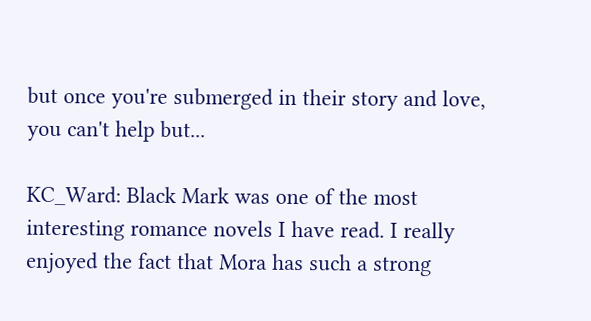but once you're submerged in their story and love, you can't help but...

KC_Ward: Black Mark was one of the most interesting romance novels I have read. I really enjoyed the fact that Mora has such a strong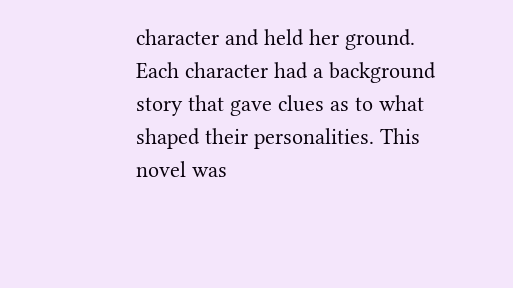character and held her ground. Each character had a background story that gave clues as to what shaped their personalities. This novel was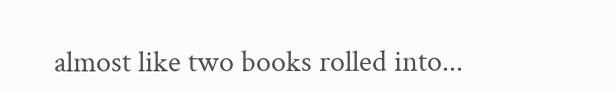almost like two books rolled into...